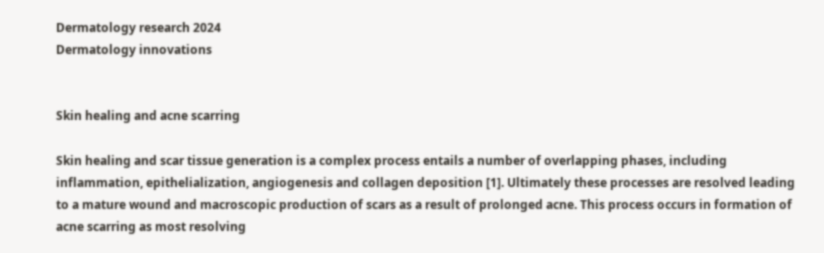Dermatology research 2024
Dermatology innovations


Skin healing and acne scarring

Skin healing and scar tissue generation is a complex process entails a number of overlapping phases, including inflammation, epithelialization, angiogenesis and collagen deposition [1]. Ultimately these processes are resolved leading to a mature wound and macroscopic production of scars as a result of prolonged acne. This process occurs in formation of acne scarring as most resolving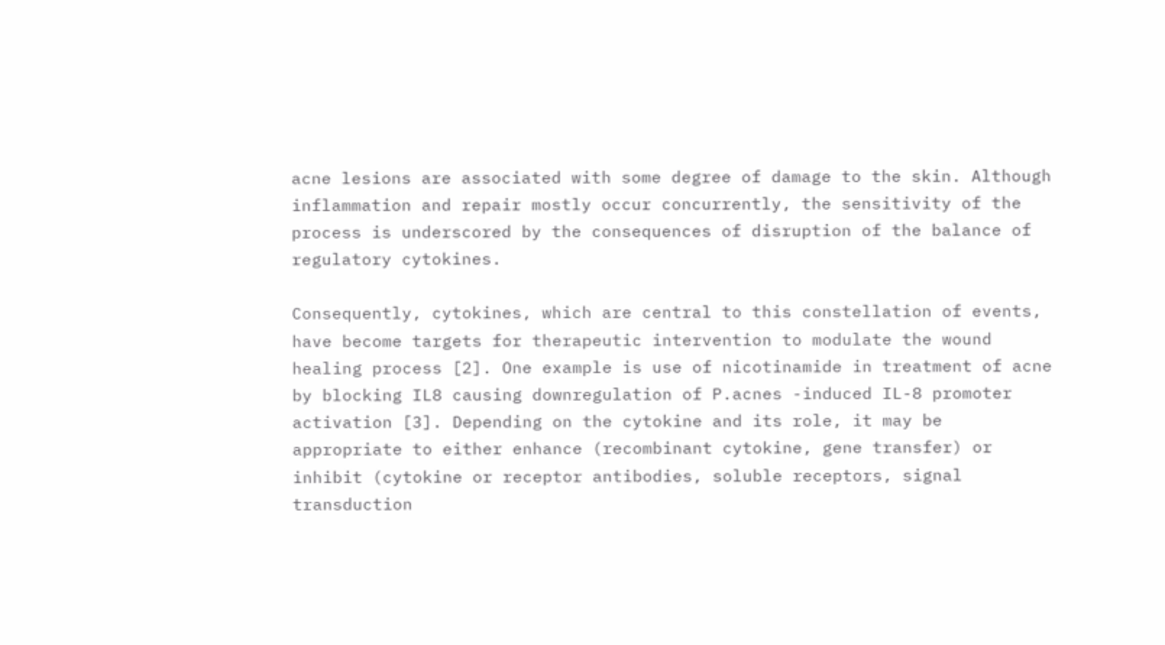acne lesions are associated with some degree of damage to the skin. Although inflammation and repair mostly occur concurrently, the sensitivity of the process is underscored by the consequences of disruption of the balance of regulatory cytokines.

Consequently, cytokines, which are central to this constellation of events, have become targets for therapeutic intervention to modulate the wound healing process [2]. One example is use of nicotinamide in treatment of acne by blocking IL8 causing downregulation of P.acnes -induced IL-8 promoter activation [3]. Depending on the cytokine and its role, it may be appropriate to either enhance (recombinant cytokine, gene transfer) or inhibit (cytokine or receptor antibodies, soluble receptors, signal transduction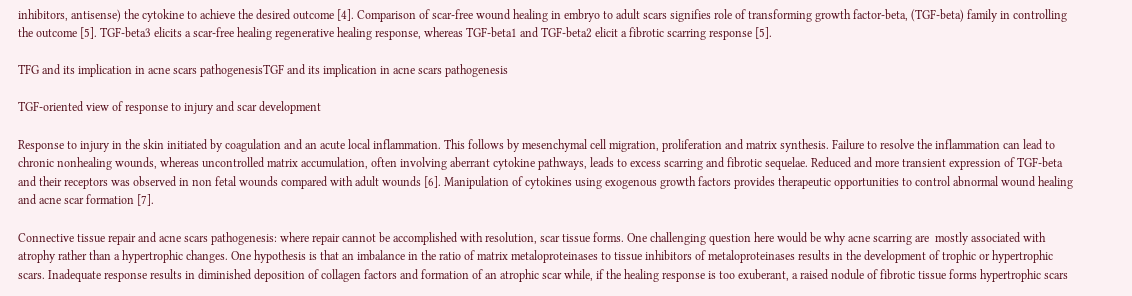inhibitors, antisense) the cytokine to achieve the desired outcome [4]. Comparison of scar-free wound healing in embryo to adult scars signifies role of transforming growth factor-beta, (TGF-beta) family in controlling the outcome [5]. TGF-beta3 elicits a scar-free healing regenerative healing response, whereas TGF-beta1 and TGF-beta2 elicit a fibrotic scarring response [5].

TFG and its implication in acne scars pathogenesisTGF and its implication in acne scars pathogenesis

TGF-oriented view of response to injury and scar development

Response to injury in the skin initiated by coagulation and an acute local inflammation. This follows by mesenchymal cell migration, proliferation and matrix synthesis. Failure to resolve the inflammation can lead to chronic nonhealing wounds, whereas uncontrolled matrix accumulation, often involving aberrant cytokine pathways, leads to excess scarring and fibrotic sequelae. Reduced and more transient expression of TGF-beta and their receptors was observed in non fetal wounds compared with adult wounds [6]. Manipulation of cytokines using exogenous growth factors provides therapeutic opportunities to control abnormal wound healing and acne scar formation [7].

Connective tissue repair and acne scars pathogenesis: where repair cannot be accomplished with resolution, scar tissue forms. One challenging question here would be why acne scarring are  mostly associated with atrophy rather than a hypertrophic changes. One hypothesis is that an imbalance in the ratio of matrix metaloproteinases to tissue inhibitors of metaloproteinases results in the development of trophic or hypertrophic scars. Inadequate response results in diminished deposition of collagen factors and formation of an atrophic scar while, if the healing response is too exuberant, a raised nodule of fibrotic tissue forms hypertrophic scars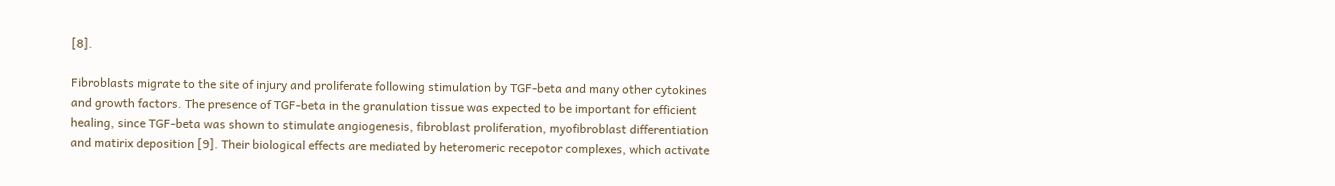[8].

Fibroblasts migrate to the site of injury and proliferate following stimulation by TGF-beta and many other cytokines and growth factors. The presence of TGF-beta in the granulation tissue was expected to be important for efficient healing, since TGF-beta was shown to stimulate angiogenesis, fibroblast proliferation, myofibroblast differentiation and matirix deposition [9]. Their biological effects are mediated by heteromeric recepotor complexes, which activate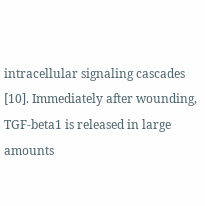intracellular signaling cascades [10]. Immediately after wounding, TGF-beta1 is released in large amounts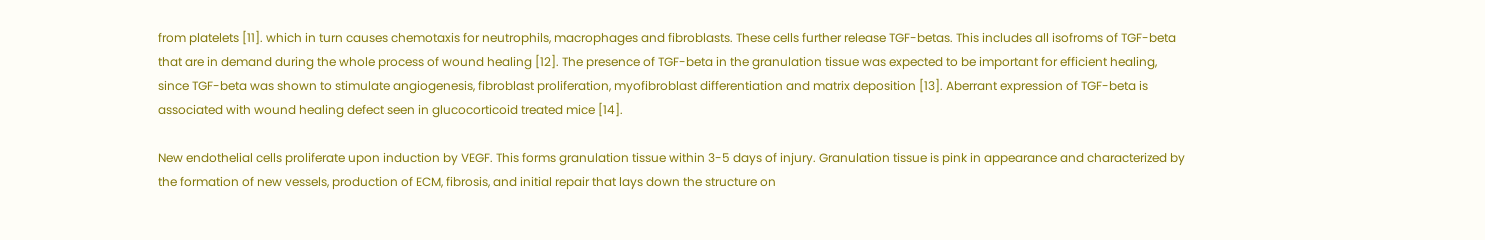from platelets [11]. which in turn causes chemotaxis for neutrophils, macrophages and fibroblasts. These cells further release TGF-betas. This includes all isofroms of TGF-beta that are in demand during the whole process of wound healing [12]. The presence of TGF-beta in the granulation tissue was expected to be important for efficient healing, since TGF-beta was shown to stimulate angiogenesis, fibroblast proliferation, myofibroblast differentiation and matrix deposition [13]. Aberrant expression of TGF-beta is associated with wound healing defect seen in glucocorticoid treated mice [14].

New endothelial cells proliferate upon induction by VEGF. This forms granulation tissue within 3-5 days of injury. Granulation tissue is pink in appearance and characterized by the formation of new vessels, production of ECM, fibrosis, and initial repair that lays down the structure on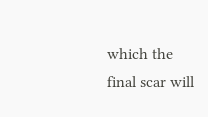which the final scar will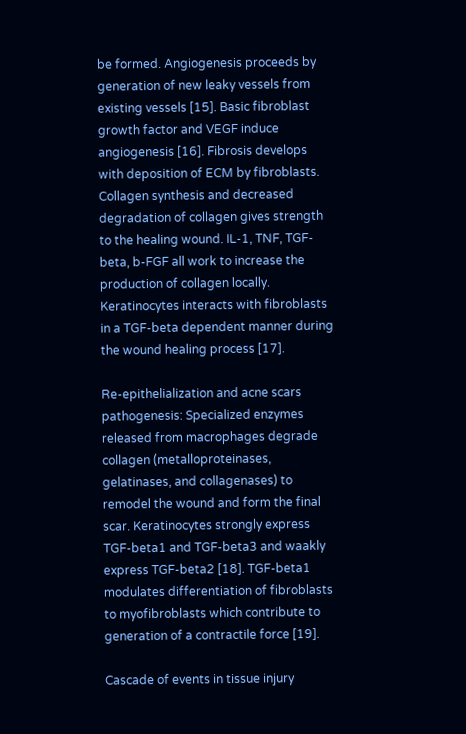be formed. Angiogenesis proceeds by generation of new leaky vessels from existing vessels [15]. Basic fibroblast growth factor and VEGF induce angiogenesis [16]. Fibrosis develops with deposition of ECM by fibroblasts. Collagen synthesis and decreased degradation of collagen gives strength to the healing wound. IL-1, TNF, TGF-beta, b-FGF all work to increase the production of collagen locally. Keratinocytes interacts with fibroblasts in a TGF-beta dependent manner during the wound healing process [17].

Re-epithelialization and acne scars pathogenesis: Specialized enzymes released from macrophages degrade collagen (metalloproteinases, gelatinases, and collagenases) to remodel the wound and form the final scar. Keratinocytes strongly express TGF-beta1 and TGF-beta3 and waakly express TGF-beta2 [18]. TGF-beta1 modulates differentiation of fibroblasts to myofibroblasts which contribute to generation of a contractile force [19].

Cascade of events in tissue injury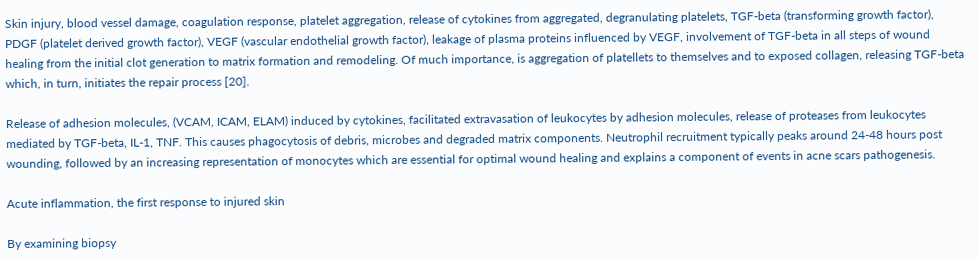Skin injury, blood vessel damage, coagulation response, platelet aggregation, release of cytokines from aggregated, degranulating platelets, TGF-beta (transforming growth factor), PDGF (platelet derived growth factor), VEGF (vascular endothelial growth factor), leakage of plasma proteins influenced by VEGF, involvement of TGF-beta in all steps of wound healing from the initial clot generation to matrix formation and remodeling. Of much importance, is aggregation of platellets to themselves and to exposed collagen, releasing TGF-beta which, in turn, initiates the repair process [20].

Release of adhesion molecules, (VCAM, ICAM, ELAM) induced by cytokines, facilitated extravasation of leukocytes by adhesion molecules, release of proteases from leukocytes mediated by TGF-beta, IL-1, TNF. This causes phagocytosis of debris, microbes and degraded matrix components. Neutrophil recruitment typically peaks around 24-48 hours post wounding, followed by an increasing representation of monocytes which are essential for optimal wound healing and explains a component of events in acne scars pathogenesis.

Acute inflammation, the first response to injured skin

By examining biopsy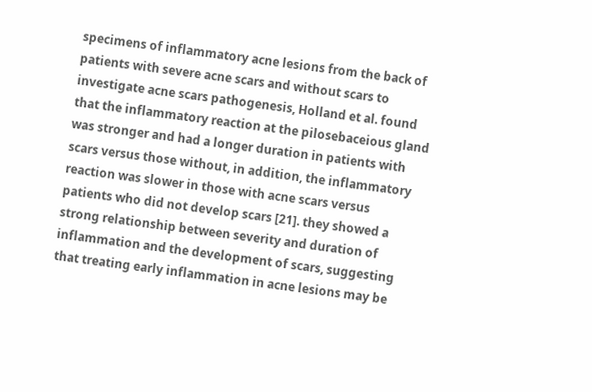specimens of inflammatory acne lesions from the back of patients with severe acne scars and without scars to investigate acne scars pathogenesis, Holland et al. found that the inflammatory reaction at the pilosebaceious gland was stronger and had a longer duration in patients with scars versus those without, in addition, the inflammatory reaction was slower in those with acne scars versus patients who did not develop scars [21]. they showed a strong relationship between severity and duration of inflammation and the development of scars, suggesting that treating early inflammation in acne lesions may be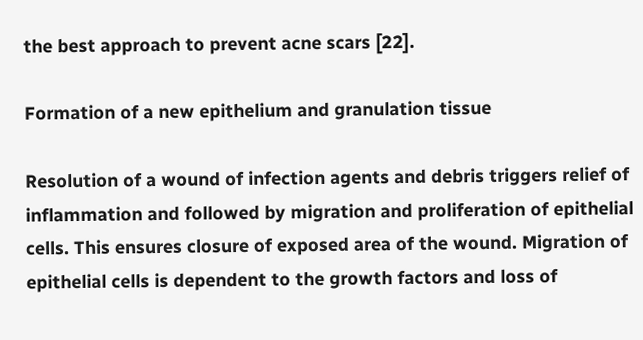the best approach to prevent acne scars [22].

Formation of a new epithelium and granulation tissue

Resolution of a wound of infection agents and debris triggers relief of inflammation and followed by migration and proliferation of epithelial cells. This ensures closure of exposed area of the wound. Migration of epithelial cells is dependent to the growth factors and loss of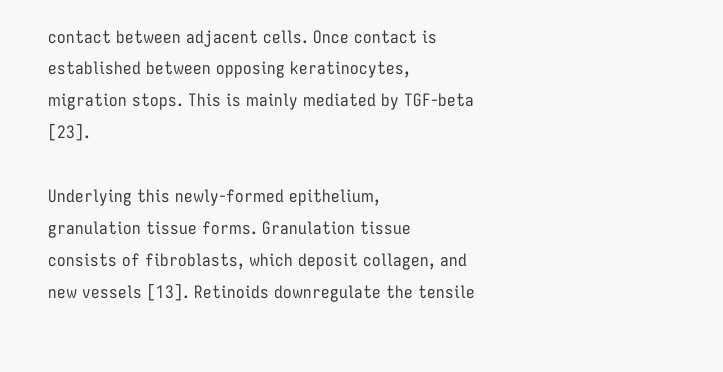contact between adjacent cells. Once contact is established between opposing keratinocytes, migration stops. This is mainly mediated by TGF-beta [23].

Underlying this newly-formed epithelium, granulation tissue forms. Granulation tissue consists of fibroblasts, which deposit collagen, and new vessels [13]. Retinoids downregulate the tensile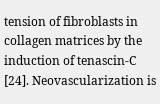tension of fibroblasts in collagen matrices by the induction of tenascin-C [24]. Neovascularization is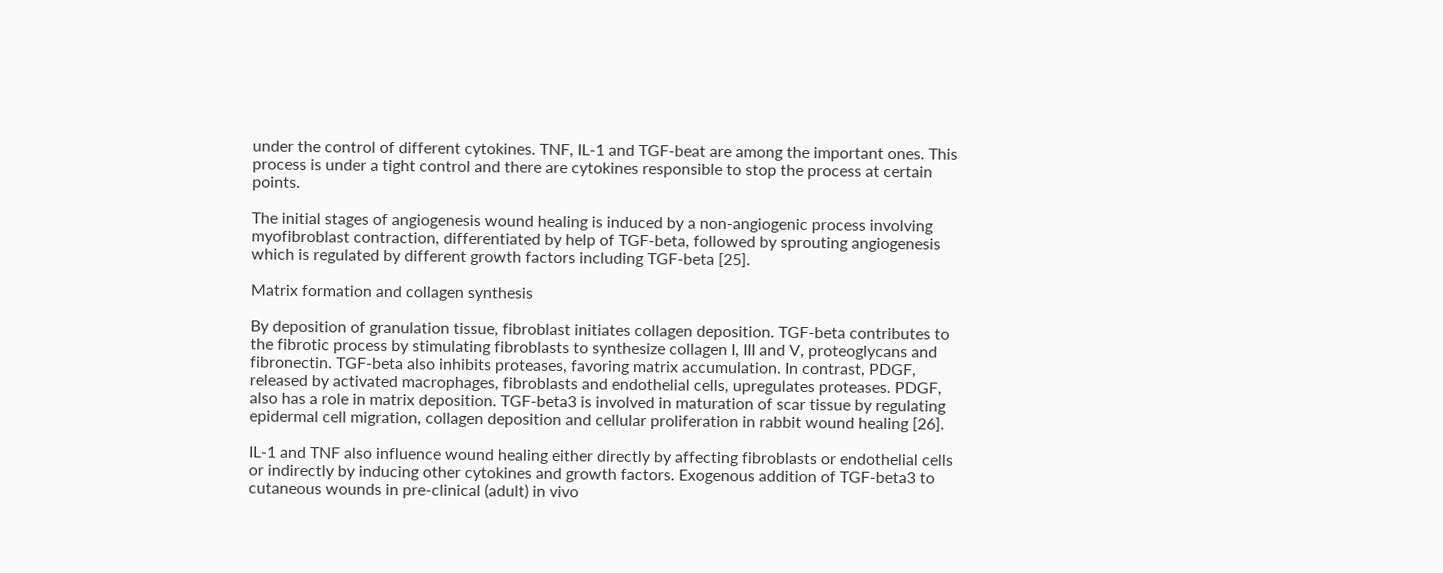under the control of different cytokines. TNF, IL-1 and TGF-beat are among the important ones. This process is under a tight control and there are cytokines responsible to stop the process at certain points.

The initial stages of angiogenesis wound healing is induced by a non-angiogenic process involving myofibroblast contraction, differentiated by help of TGF-beta, followed by sprouting angiogenesis which is regulated by different growth factors including TGF-beta [25].

Matrix formation and collagen synthesis

By deposition of granulation tissue, fibroblast initiates collagen deposition. TGF-beta contributes to the fibrotic process by stimulating fibroblasts to synthesize collagen I, III and V, proteoglycans and fibronectin. TGF-beta also inhibits proteases, favoring matrix accumulation. In contrast, PDGF, released by activated macrophages, fibroblasts and endothelial cells, upregulates proteases. PDGF, also has a role in matrix deposition. TGF-beta3 is involved in maturation of scar tissue by regulating epidermal cell migration, collagen deposition and cellular proliferation in rabbit wound healing [26].

IL-1 and TNF also influence wound healing either directly by affecting fibroblasts or endothelial cells or indirectly by inducing other cytokines and growth factors. Exogenous addition of TGF-beta3 to cutaneous wounds in pre-clinical (adult) in vivo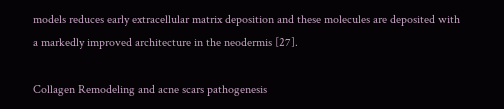models reduces early extracellular matrix deposition and these molecules are deposited with a markedly improved architecture in the neodermis [27].

Collagen Remodeling and acne scars pathogenesis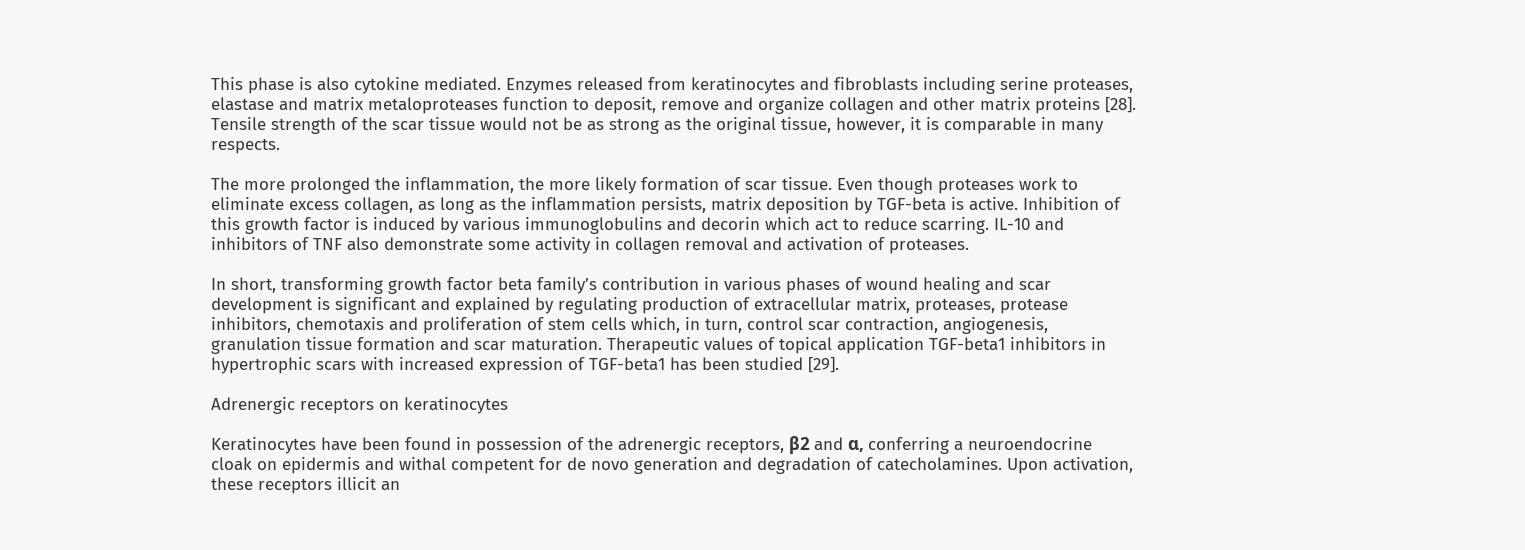This phase is also cytokine mediated. Enzymes released from keratinocytes and fibroblasts including serine proteases, elastase and matrix metaloproteases function to deposit, remove and organize collagen and other matrix proteins [28]. Tensile strength of the scar tissue would not be as strong as the original tissue, however, it is comparable in many respects.

The more prolonged the inflammation, the more likely formation of scar tissue. Even though proteases work to eliminate excess collagen, as long as the inflammation persists, matrix deposition by TGF-beta is active. Inhibition of this growth factor is induced by various immunoglobulins and decorin which act to reduce scarring. IL-10 and inhibitors of TNF also demonstrate some activity in collagen removal and activation of proteases.

In short, transforming growth factor beta family’s contribution in various phases of wound healing and scar development is significant and explained by regulating production of extracellular matrix, proteases, protease inhibitors, chemotaxis and proliferation of stem cells which, in turn, control scar contraction, angiogenesis, granulation tissue formation and scar maturation. Therapeutic values of topical application TGF-beta1 inhibitors in hypertrophic scars with increased expression of TGF-beta1 has been studied [29].

Adrenergic receptors on keratinocytes

Keratinocytes have been found in possession of the adrenergic receptors, β2 and α, conferring a neuroendocrine cloak on epidermis and withal competent for de novo generation and degradation of catecholamines. Upon activation, these receptors illicit an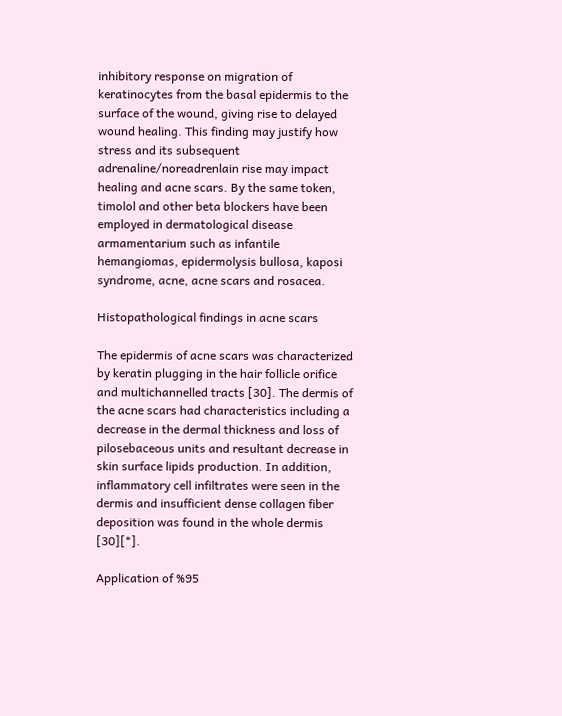inhibitory response on migration of keratinocytes from the basal epidermis to the surface of the wound, giving rise to delayed wound healing. This finding may justify how stress and its subsequent adrenaline/noreadrenlain rise may impact healing and acne scars. By the same token, timolol and other beta blockers have been employed in dermatological disease armamentarium such as infantile hemangiomas, epidermolysis bullosa, kaposi syndrome, acne, acne scars and rosacea.

Histopathological findings in acne scars

The epidermis of acne scars was characterized by keratin plugging in the hair follicle orifice and multichannelled tracts [30]. The dermis of the acne scars had characteristics including a decrease in the dermal thickness and loss of pilosebaceous units and resultant decrease in skin surface lipids production. In addition, inflammatory cell infiltrates were seen in the dermis and insufficient dense collagen fiber deposition was found in the whole dermis [30][*].

Application of %95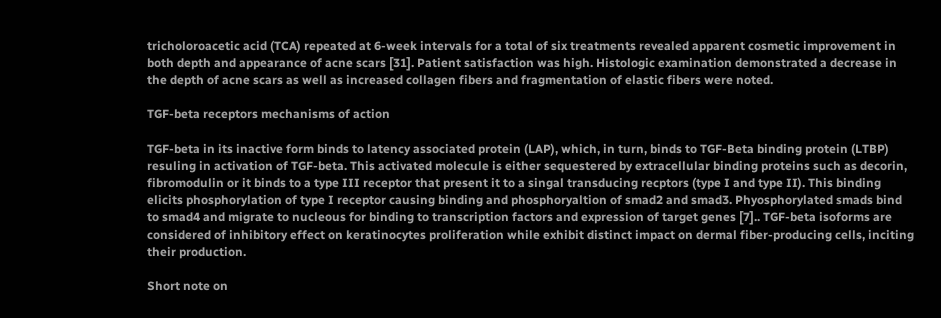tricholoroacetic acid (TCA) repeated at 6-week intervals for a total of six treatments revealed apparent cosmetic improvement in both depth and appearance of acne scars [31]. Patient satisfaction was high. Histologic examination demonstrated a decrease in the depth of acne scars as well as increased collagen fibers and fragmentation of elastic fibers were noted.

TGF-beta receptors mechanisms of action

TGF-beta in its inactive form binds to latency associated protein (LAP), which, in turn, binds to TGF-Beta binding protein (LTBP) resuling in activation of TGF-beta. This activated molecule is either sequestered by extracellular binding proteins such as decorin, fibromodulin or it binds to a type III receptor that present it to a singal transducing recptors (type I and type II). This binding elicits phosphorylation of type I receptor causing binding and phosphoryaltion of smad2 and smad3. Phyosphorylated smads bind to smad4 and migrate to nucleous for binding to transcription factors and expression of target genes [7].. TGF-beta isoforms are considered of inhibitory effect on keratinocytes proliferation while exhibit distinct impact on dermal fiber-producing cells, inciting their production.

Short note on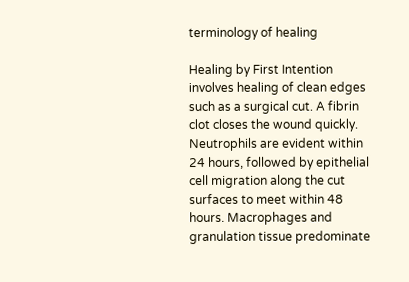terminology of healing

Healing by First Intention involves healing of clean edges such as a surgical cut. A fibrin clot closes the wound quickly. Neutrophils are evident within 24 hours, followed by epithelial cell migration along the cut surfaces to meet within 48 hours. Macrophages and granulation tissue predominate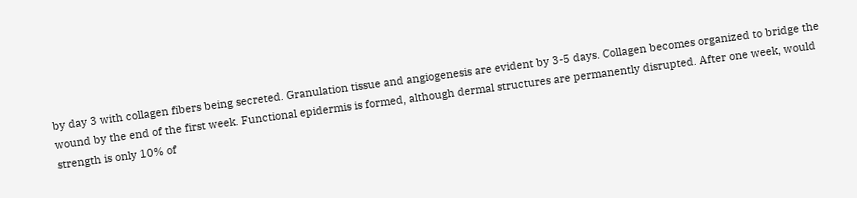by day 3 with collagen fibers being secreted. Granulation tissue and angiogenesis are evident by 3-5 days. Collagen becomes organized to bridge the wound by the end of the first week. Functional epidermis is formed, although dermal structures are permanently disrupted. After one week, would strength is only 10% of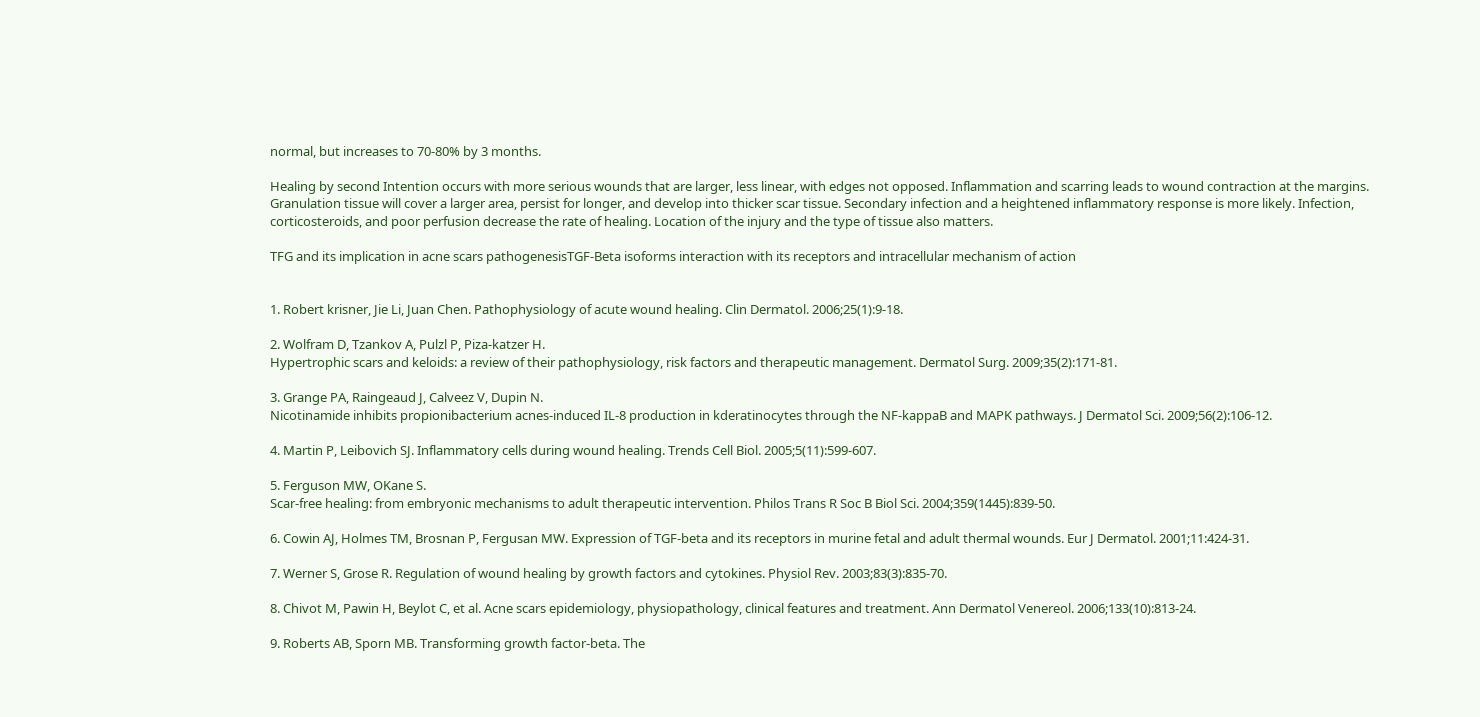normal, but increases to 70-80% by 3 months.

Healing by second Intention occurs with more serious wounds that are larger, less linear, with edges not opposed. Inflammation and scarring leads to wound contraction at the margins. Granulation tissue will cover a larger area, persist for longer, and develop into thicker scar tissue. Secondary infection and a heightened inflammatory response is more likely. Infection, corticosteroids, and poor perfusion decrease the rate of healing. Location of the injury and the type of tissue also matters.

TFG and its implication in acne scars pathogenesisTGF-Beta isoforms interaction with its receptors and intracellular mechanism of action


1. Robert krisner, Jie Li, Juan Chen. Pathophysiology of acute wound healing. Clin Dermatol. 2006;25(1):9-18.

2. Wolfram D, Tzankov A, Pulzl P, Piza-katzer H.
Hypertrophic scars and keloids: a review of their pathophysiology, risk factors and therapeutic management. Dermatol Surg. 2009;35(2):171-81.

3. Grange PA, Raingeaud J, Calveez V, Dupin N.
Nicotinamide inhibits propionibacterium acnes-induced IL-8 production in kderatinocytes through the NF-kappaB and MAPK pathways. J Dermatol Sci. 2009;56(2):106-12.

4. Martin P, Leibovich SJ. Inflammatory cells during wound healing. Trends Cell Biol. 2005;5(11):599-607.

5. Ferguson MW, OKane S.
Scar-free healing: from embryonic mechanisms to adult therapeutic intervention. Philos Trans R Soc B Biol Sci. 2004;359(1445):839-50.

6. Cowin AJ, Holmes TM, Brosnan P, Fergusan MW. Expression of TGF-beta and its receptors in murine fetal and adult thermal wounds. Eur J Dermatol. 2001;11:424-31.

7. Werner S, Grose R. Regulation of wound healing by growth factors and cytokines. Physiol Rev. 2003;83(3):835-70.

8. Chivot M, Pawin H, Beylot C, et al. Acne scars epidemiology, physiopathology, clinical features and treatment. Ann Dermatol Venereol. 2006;133(10):813-24.

9. Roberts AB, Sporn MB. Transforming growth factor-beta. The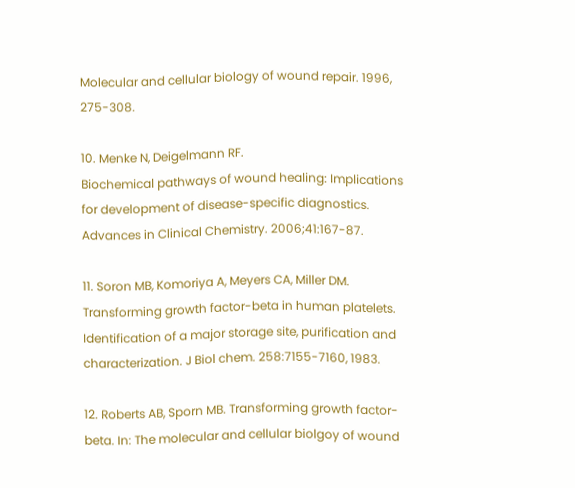Molecular and cellular biology of wound repair. 1996, 275-308.

10. Menke N, Deigelmann RF.
Biochemical pathways of wound healing: Implications for development of disease-specific diagnostics. Advances in Clinical Chemistry. 2006;41:167-87.

11. Soron MB, Komoriya A, Meyers CA, Miller DM.
Transforming growth factor-beta in human platelets. Identification of a major storage site, purification and characterization. J Biol chem. 258:7155-7160, 1983.

12. Roberts AB, Sporn MB. Transforming growth factor-beta. In: The molecular and cellular biolgoy of wound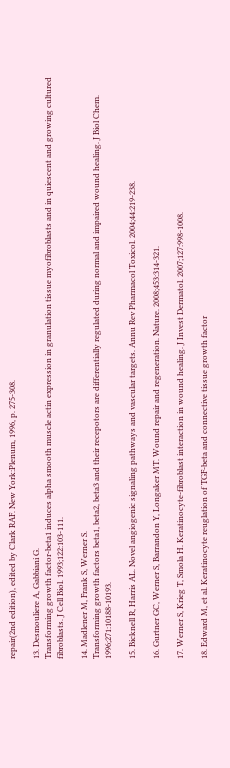repair(2nd edition), edited by Clark RAF. New York:Plenum, 1996, p. 275-308.

13. Desmouliere A, Gabbiani G.
Transforming growth factor-beta1 induces alpha smooth muscle actin expression in granulation tissue myofibroblasts and in quiescent and growing cultured fibroblasts. J Cell Biol. 1993;122:103-111.

14. Madlener M, Frank S, Werner S.
Transforming growth factors beta1, beta2, beta3 and their recepotors are differentially regulated during normal and impaired wound healing. J Biol Chem. 1996;271:10188-10193.

15. Bicknell R, Harris AL. Novel angiogenic signaling pathways and vascular targets. Annu Rev Pharmacol Toxicol. 2004;44:219-238.

16. Gurtner GC, Werner S, Barrandon Y, Longaker MT. Wound repair and regeneration. Nature. 2008;453:314-321.

17. Werner S, Krieg T, Smola H. Keratinocyte-fibroblast interaction in wound healing. J Invest Dermatol. 2007;127:998-1008.

18. Edward M, et al. Keratinocyte reuglation of TGF-beta and connective tissue growth factor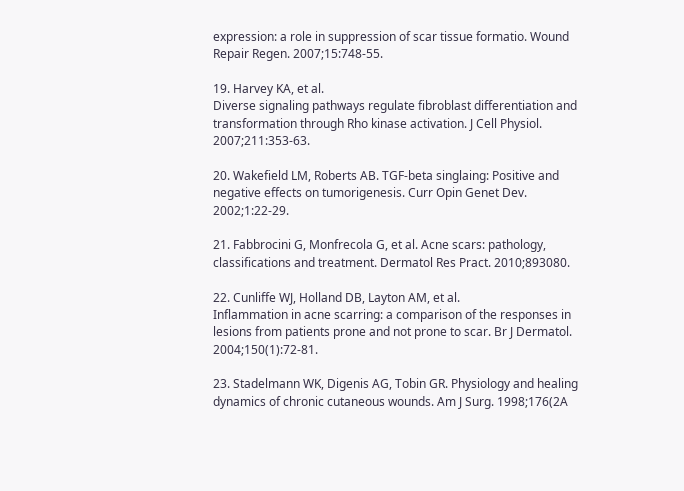expression: a role in suppression of scar tissue formatio. Wound Repair Regen. 2007;15:748-55.

19. Harvey KA, et al.
Diverse signaling pathways regulate fibroblast differentiation and transformation through Rho kinase activation. J Cell Physiol. 2007;211:353-63.

20. Wakefield LM, Roberts AB. TGF-beta singlaing: Positive and negative effects on tumorigenesis. Curr Opin Genet Dev. 2002;1:22-29.

21. Fabbrocini G, Monfrecola G, et al. Acne scars: pathology, classifications and treatment. Dermatol Res Pract. 2010;893080.

22. Cunliffe WJ, Holland DB, Layton AM, et al.
Inflammation in acne scarring: a comparison of the responses in lesions from patients prone and not prone to scar. Br J Dermatol. 2004;150(1):72-81.

23. Stadelmann WK, Digenis AG, Tobin GR. Physiology and healing dynamics of chronic cutaneous wounds. Am J Surg. 1998;176(2A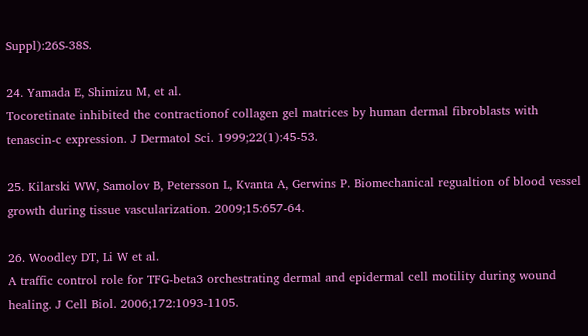Suppl):26S-38S.

24. Yamada E, Shimizu M, et al.
Tocoretinate inhibited the contractionof collagen gel matrices by human dermal fibroblasts with tenascin-c expression. J Dermatol Sci. 1999;22(1):45-53.

25. Kilarski WW, Samolov B, Petersson L, Kvanta A, Gerwins P. Biomechanical regualtion of blood vessel growth during tissue vascularization. 2009;15:657-64.

26. Woodley DT, Li W et al.
A traffic control role for TFG-beta3 orchestrating dermal and epidermal cell motility during wound healing. J Cell Biol. 2006;172:1093-1105.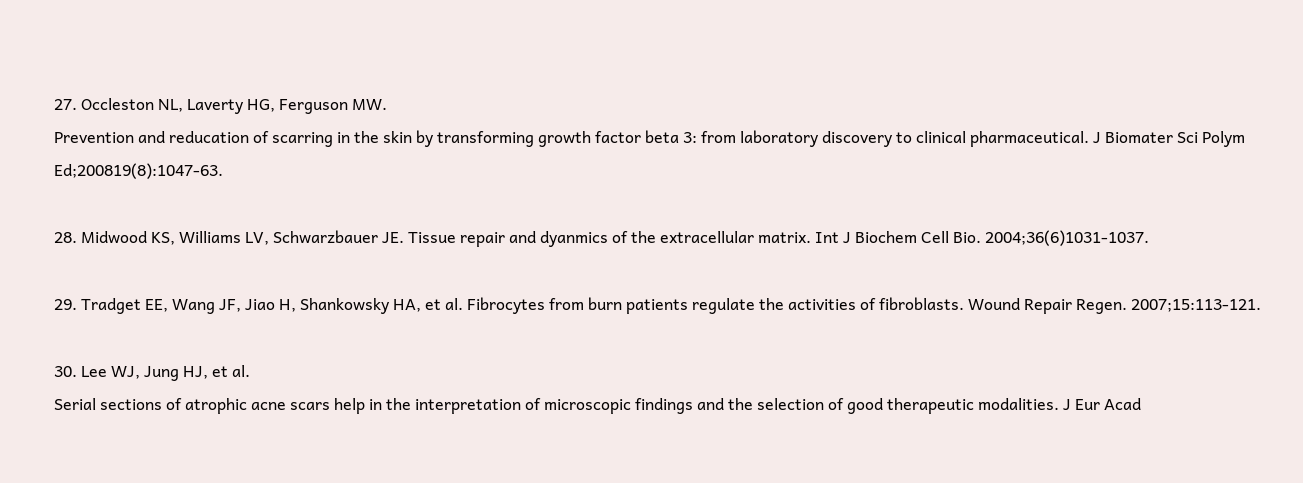27. Occleston NL, Laverty HG, Ferguson MW.
Prevention and reducation of scarring in the skin by transforming growth factor beta 3: from laboratory discovery to clinical pharmaceutical. J Biomater Sci Polym Ed;200819(8):1047-63.

28. Midwood KS, Williams LV, Schwarzbauer JE. Tissue repair and dyanmics of the extracellular matrix. Int J Biochem Cell Bio. 2004;36(6)1031-1037.

29. Tradget EE, Wang JF, Jiao H, Shankowsky HA, et al. Fibrocytes from burn patients regulate the activities of fibroblasts. Wound Repair Regen. 2007;15:113-121.

30. Lee WJ, Jung HJ, et al.
Serial sections of atrophic acne scars help in the interpretation of microscopic findings and the selection of good therapeutic modalities. J Eur Acad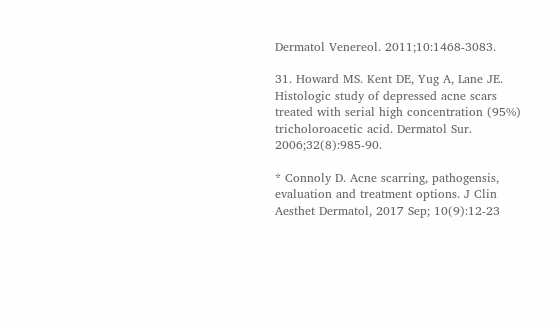Dermatol Venereol. 2011;10:1468-3083.

31. Howard MS. Kent DE, Yug A, Lane JE.
Histologic study of depressed acne scars treated with serial high concentration (95%) tricholoroacetic acid. Dermatol Sur. 2006;32(8):985-90.

* Connoly D. Acne scarring, pathogensis, evaluation and treatment options. J Clin Aesthet Dermatol, 2017 Sep; 10(9):12-23